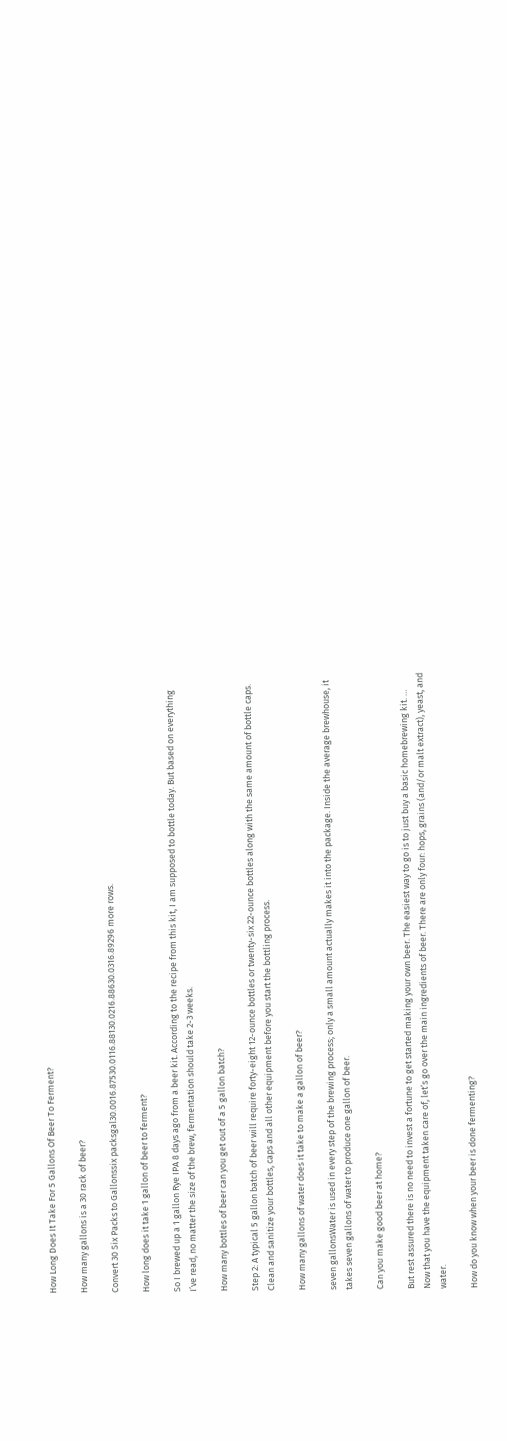How Long Does It Take For 5 Gallons Of Beer To Ferment?

How many gallons is a 30 rack of beer?

Convert 30 Six Packs to Gallonssix packsgal30.0016.87530.0116.88130.0216.88630.0316.89296 more rows.

How long does it take 1 gallon of beer to ferment?

So I brewed up a 1 gallon Rye IPA 8 days ago from a beer kit. According to the recipe from this kit, I am supposed to bottle today. But based on everything I’ve read, no matter the size of the brew, fermentation should take 2-3 weeks.

How many bottles of beer can you get out of a 5 gallon batch?

Step 2: A typical 5 gallon batch of beer will require forty-eight 12-ounce bottles or twenty-six 22-ounce bottles along with the same amount of bottle caps. Clean and sanitize your bottles, caps and all other equipment before you start the bottling process.

How many gallons of water does it take to make a gallon of beer?

seven gallonsWater is used in every step of the brewing process; only a small amount actually makes it into the package. Inside the average brewhouse, it takes seven gallons of water to produce one gallon of beer.

Can you make good beer at home?

But rest assured there is no need to invest a fortune to get started making your own beer. The easiest way to go is to just buy a basic homebrewing kit. … Now that you have the equipment taken care of, let’s go over the main ingredients of beer. There are only four: hops, grains (and/or malt extract), yeast, and water.

How do you know when your beer is done fermenting?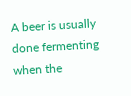A beer is usually done fermenting when the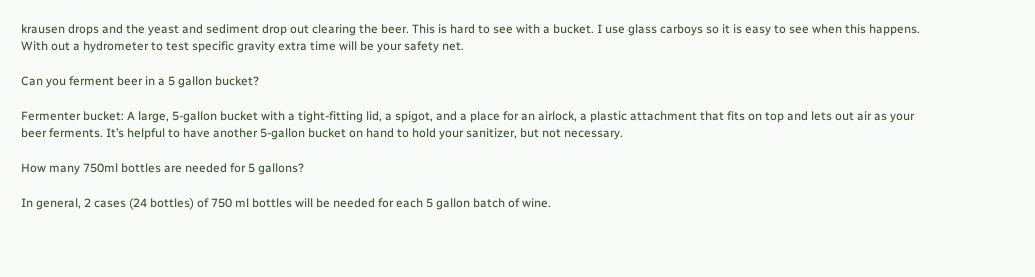krausen drops and the yeast and sediment drop out clearing the beer. This is hard to see with a bucket. I use glass carboys so it is easy to see when this happens. With out a hydrometer to test specific gravity extra time will be your safety net.

Can you ferment beer in a 5 gallon bucket?

Fermenter bucket: A large, 5-gallon bucket with a tight-fitting lid, a spigot, and a place for an airlock, a plastic attachment that fits on top and lets out air as your beer ferments. It’s helpful to have another 5-gallon bucket on hand to hold your sanitizer, but not necessary.

How many 750ml bottles are needed for 5 gallons?

In general, 2 cases (24 bottles) of 750 ml bottles will be needed for each 5 gallon batch of wine.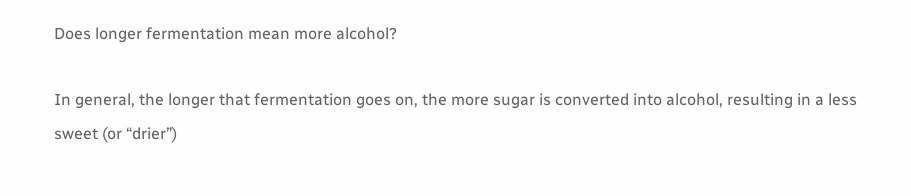Does longer fermentation mean more alcohol?

In general, the longer that fermentation goes on, the more sugar is converted into alcohol, resulting in a less sweet (or “drier”)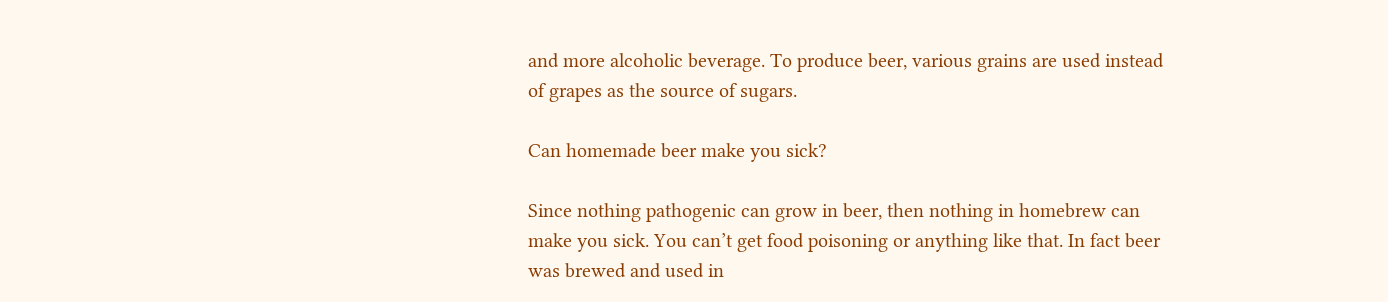and more alcoholic beverage. To produce beer, various grains are used instead of grapes as the source of sugars.

Can homemade beer make you sick?

Since nothing pathogenic can grow in beer, then nothing in homebrew can make you sick. You can’t get food poisoning or anything like that. In fact beer was brewed and used in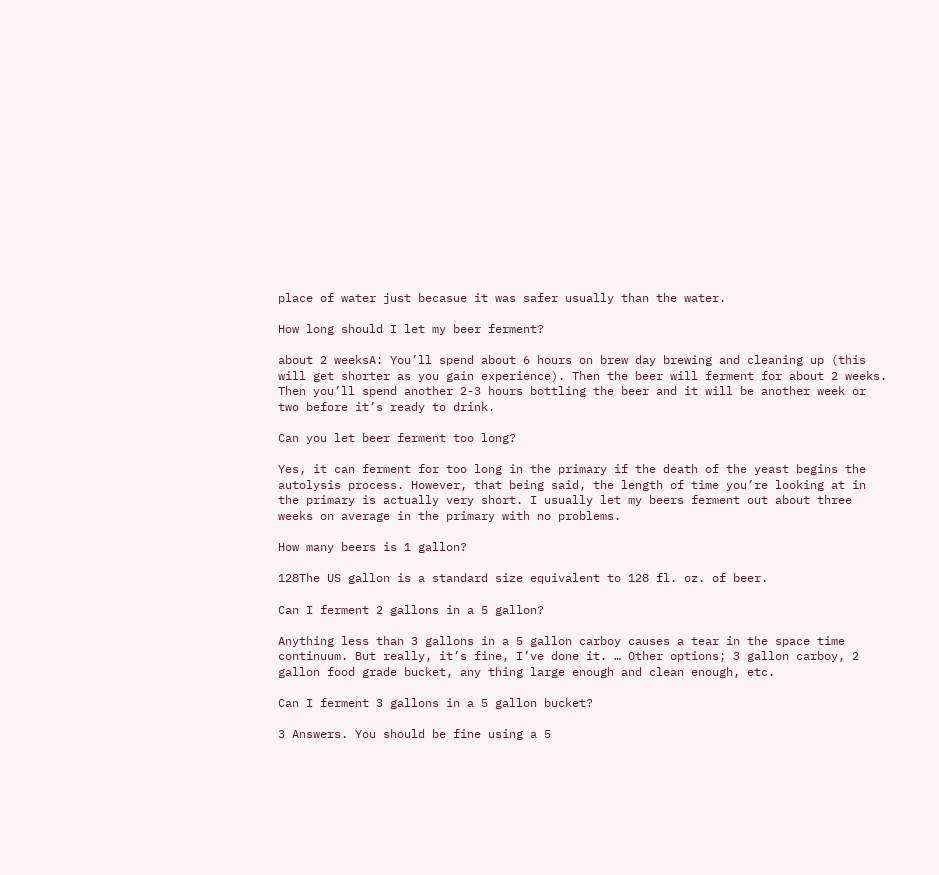place of water just becasue it was safer usually than the water.

How long should I let my beer ferment?

about 2 weeksA: You’ll spend about 6 hours on brew day brewing and cleaning up (this will get shorter as you gain experience). Then the beer will ferment for about 2 weeks. Then you’ll spend another 2-3 hours bottling the beer and it will be another week or two before it’s ready to drink.

Can you let beer ferment too long?

Yes, it can ferment for too long in the primary if the death of the yeast begins the autolysis process. However, that being said, the length of time you’re looking at in the primary is actually very short. I usually let my beers ferment out about three weeks on average in the primary with no problems.

How many beers is 1 gallon?

128The US gallon is a standard size equivalent to 128 fl. oz. of beer.

Can I ferment 2 gallons in a 5 gallon?

Anything less than 3 gallons in a 5 gallon carboy causes a tear in the space time continuum. But really, it’s fine, I’ve done it. … Other options; 3 gallon carboy, 2 gallon food grade bucket, any thing large enough and clean enough, etc.

Can I ferment 3 gallons in a 5 gallon bucket?

3 Answers. You should be fine using a 5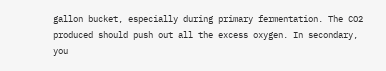gallon bucket, especially during primary fermentation. The CO2 produced should push out all the excess oxygen. In secondary, you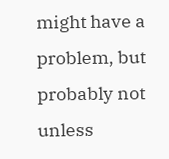might have a problem, but probably not unless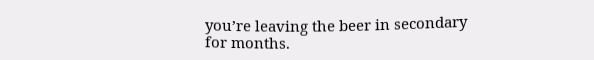you’re leaving the beer in secondary for months.